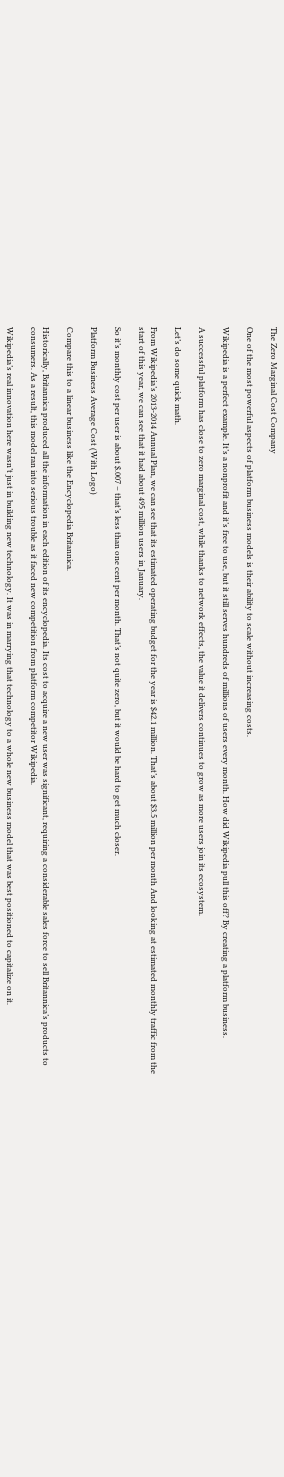The Zero Marginal Cost Company

One of the most powerful aspects of platform business models is their ability to scale without increasing costs.

Wikipedia is a perfect example. It’s a nonprofit and it’s free to use, but it still serves hundreds of millions of users every month. How did Wikipedia pull this off? By creating a platform business.

A successful platform has close to zero marginal cost, while thanks to network effects, the value it delivers continues to grow as more users join its ecosystem.

Let’s do some quick math.

From Wikipedia’s 2013-2014 Annual Plan, we can see that its estimated operating budget for the year is $42.1 million. That’s about $3.5 million per month And looking at estimated monthly traffic from the start of this year, we can see that it had about 495 million users in January.

So it’s monthly cost per user is about $.007 – that’s less than one cent per month. That’s not quite zero, but it would be hard to get much closer.

Platform Business Average Cost (With Logo)

Compare this to a linear business like the Encyclopedia Britannica.

Historically, Britannica produced all the information in each edition of its encyclopedia. Its cost to acquire a new user was significant, requiring a considerable sales force to sell Britannica’s products to consumers. As a result, this model ran into serious trouble as it faced new competition from platform competitor Wikipedia.

Wikipedia’s real innovation here wasn’t just in building new technology. It was in marrying that technology to a whole new business model that was best positioned to capitalize on it.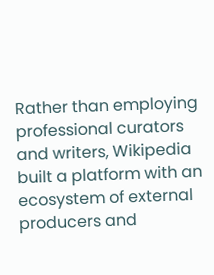Rather than employing professional curators and writers, Wikipedia built a platform with an ecosystem of external producers and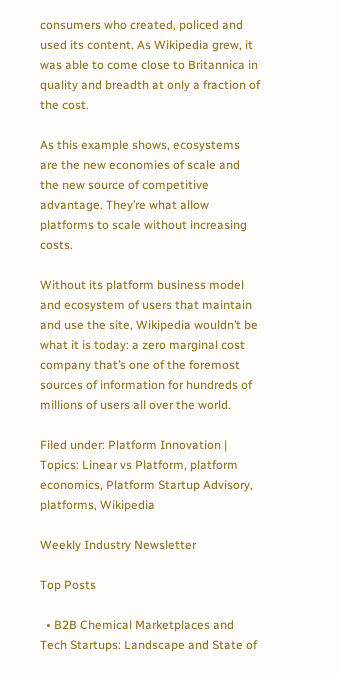consumers who created, policed and used its content. As Wikipedia grew, it was able to come close to Britannica in quality and breadth at only a fraction of the cost.

As this example shows, ecosystems are the new economies of scale and the new source of competitive advantage. They’re what allow platforms to scale without increasing costs.

Without its platform business model and ecosystem of users that maintain and use the site, Wikipedia wouldn’t be what it is today: a zero marginal cost company that’s one of the foremost sources of information for hundreds of millions of users all over the world.

Filed under: Platform Innovation | Topics: Linear vs Platform, platform economics, Platform Startup Advisory, platforms, Wikipedia

Weekly Industry Newsletter

Top Posts

  • B2B Chemical Marketplaces and Tech Startups: Landscape and State of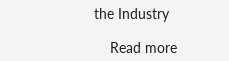the Industry

    Read more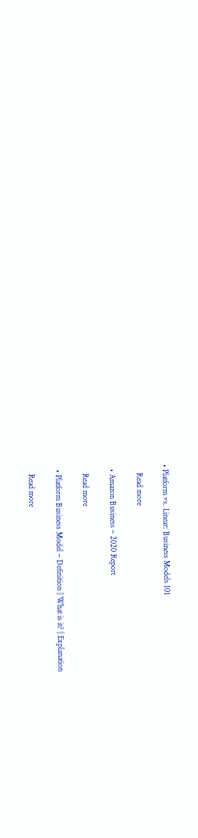• Platform vs. Linear: Business Models 101

    Read more

  • Amazon Business – 2020 Report

    Read more

  • Platform Business Model – Definition | What is it? | Explanation

    Read more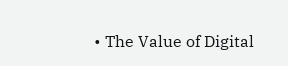• The Value of Digital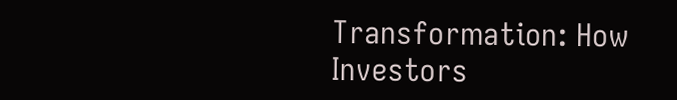Transformation: How Investors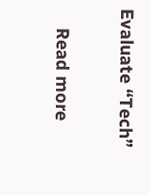Evaluate “Tech”

    Read more